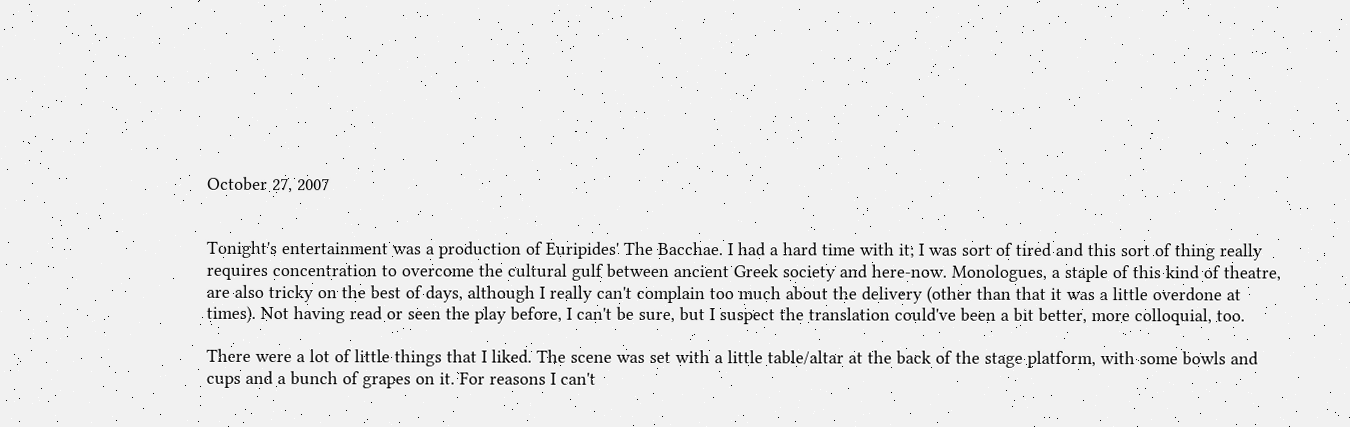October 27, 2007


Tonight's entertainment was a production of Euripides' The Bacchae. I had a hard time with it; I was sort of tired and this sort of thing really requires concentration to overcome the cultural gulf between ancient Greek society and here-now. Monologues, a staple of this kind of theatre, are also tricky on the best of days, although I really can't complain too much about the delivery (other than that it was a little overdone at times). Not having read or seen the play before, I can't be sure, but I suspect the translation could've been a bit better, more colloquial, too.

There were a lot of little things that I liked. The scene was set with a little table/altar at the back of the stage platform, with some bowls and cups and a bunch of grapes on it. For reasons I can't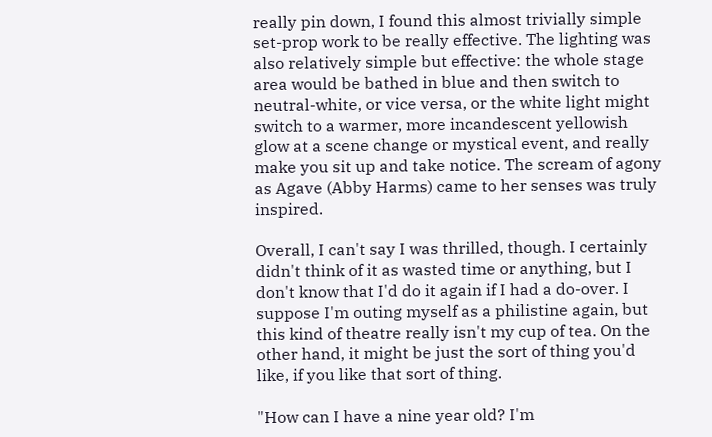really pin down, I found this almost trivially simple set-prop work to be really effective. The lighting was also relatively simple but effective: the whole stage area would be bathed in blue and then switch to neutral-white, or vice versa, or the white light might switch to a warmer, more incandescent yellowish glow at a scene change or mystical event, and really make you sit up and take notice. The scream of agony as Agave (Abby Harms) came to her senses was truly inspired.

Overall, I can't say I was thrilled, though. I certainly didn't think of it as wasted time or anything, but I don't know that I'd do it again if I had a do-over. I suppose I'm outing myself as a philistine again, but this kind of theatre really isn't my cup of tea. On the other hand, it might be just the sort of thing you'd like, if you like that sort of thing.

"How can I have a nine year old? I'm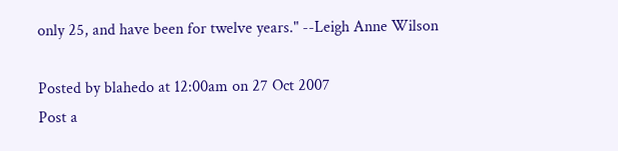only 25, and have been for twelve years." --Leigh Anne Wilson

Posted by blahedo at 12:00am on 27 Oct 2007
Post a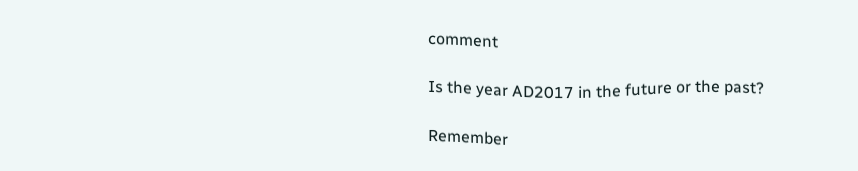comment

Is the year AD2017 in the future or the past?

Remember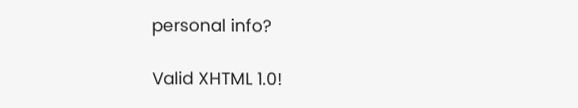personal info?

Valid XHTML 1.0!